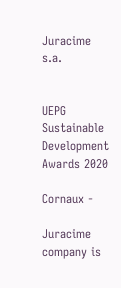Juracime s.a.


UEPG Sustainable Development Awards 2020

Cornaux -

Juracime company is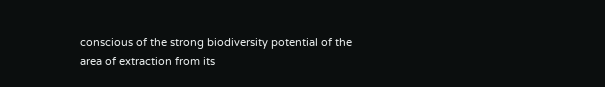conscious of the strong biodiversity potential of the area of extraction from its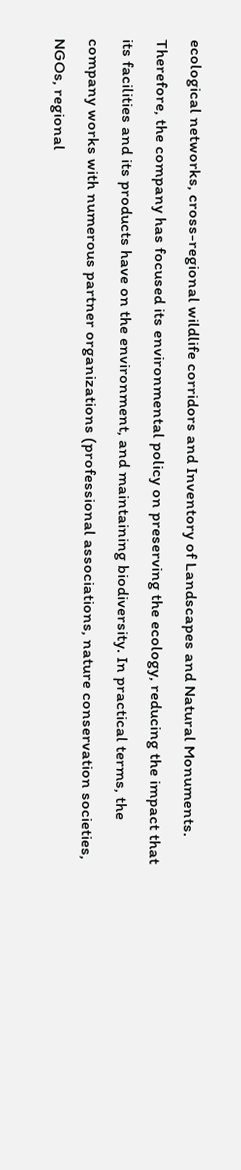ecological networks, cross-regional wildlife corridors and Inventory of Landscapes and Natural Monuments. Therefore, the company has focused its environmental policy on preserving the ecology, reducing the impact that its facilities and its products have on the environment, and maintaining biodiversity. In practical terms, the company works with numerous partner organizations (professional associations, nature conservation societies, NGOs, regional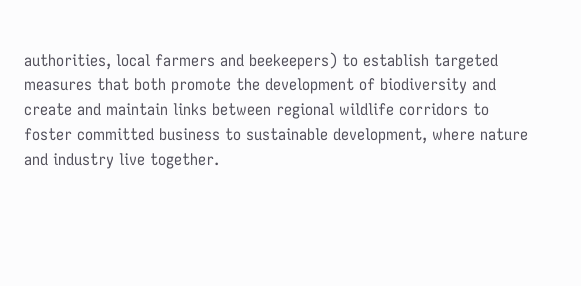authorities, local farmers and beekeepers) to establish targeted measures that both promote the development of biodiversity and create and maintain links between regional wildlife corridors to foster committed business to sustainable development, where nature and industry live together.